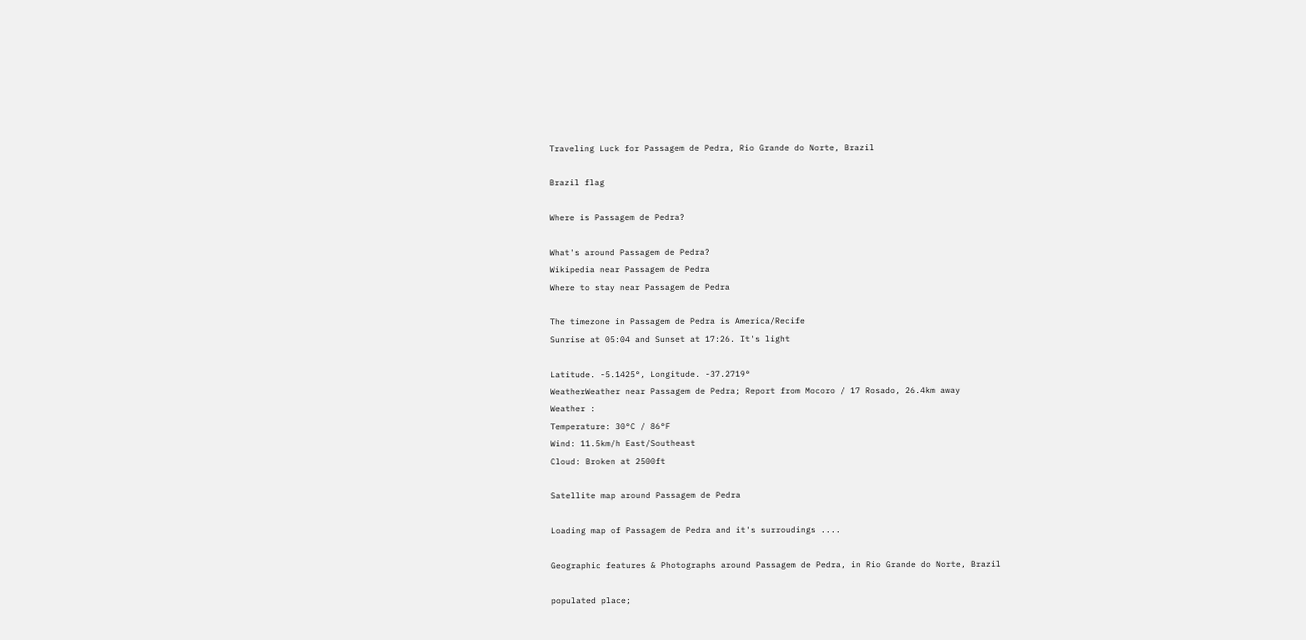Traveling Luck for Passagem de Pedra, Rio Grande do Norte, Brazil

Brazil flag

Where is Passagem de Pedra?

What's around Passagem de Pedra?
Wikipedia near Passagem de Pedra
Where to stay near Passagem de Pedra

The timezone in Passagem de Pedra is America/Recife
Sunrise at 05:04 and Sunset at 17:26. It's light

Latitude. -5.1425°, Longitude. -37.2719°
WeatherWeather near Passagem de Pedra; Report from Mocoro / 17 Rosado, 26.4km away
Weather :
Temperature: 30°C / 86°F
Wind: 11.5km/h East/Southeast
Cloud: Broken at 2500ft

Satellite map around Passagem de Pedra

Loading map of Passagem de Pedra and it's surroudings ....

Geographic features & Photographs around Passagem de Pedra, in Rio Grande do Norte, Brazil

populated place;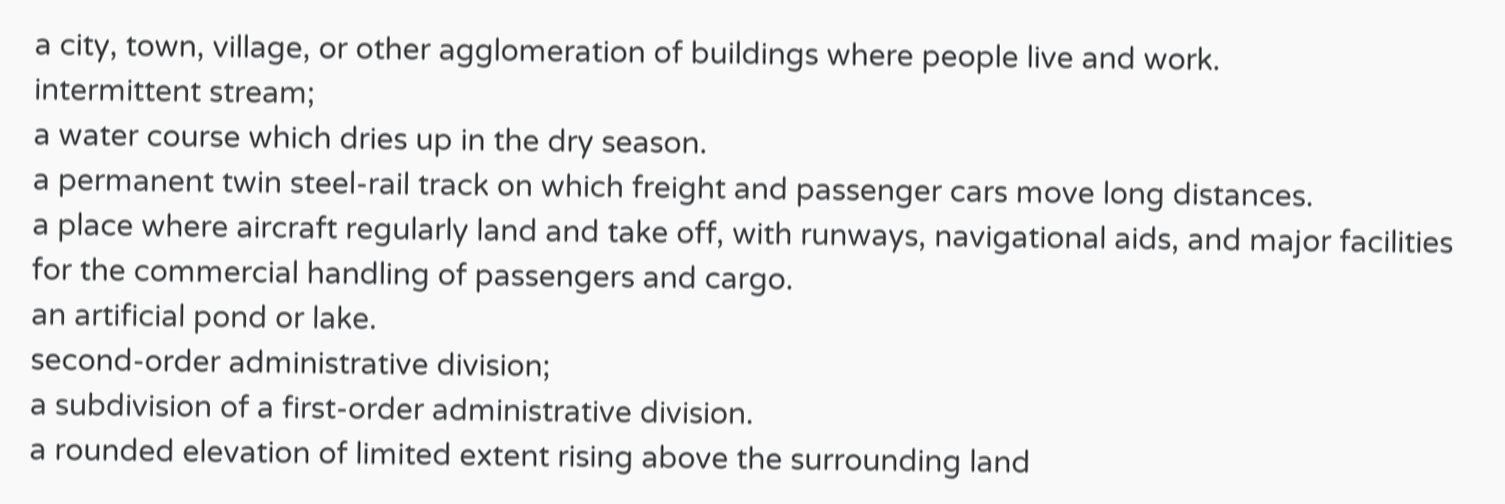a city, town, village, or other agglomeration of buildings where people live and work.
intermittent stream;
a water course which dries up in the dry season.
a permanent twin steel-rail track on which freight and passenger cars move long distances.
a place where aircraft regularly land and take off, with runways, navigational aids, and major facilities for the commercial handling of passengers and cargo.
an artificial pond or lake.
second-order administrative division;
a subdivision of a first-order administrative division.
a rounded elevation of limited extent rising above the surrounding land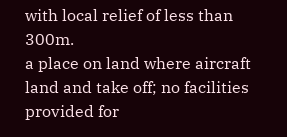with local relief of less than 300m.
a place on land where aircraft land and take off; no facilities provided for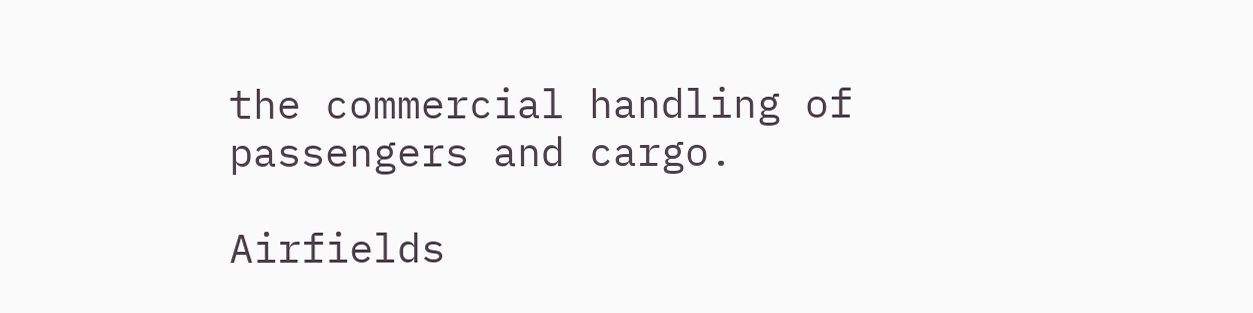the commercial handling of passengers and cargo.

Airfields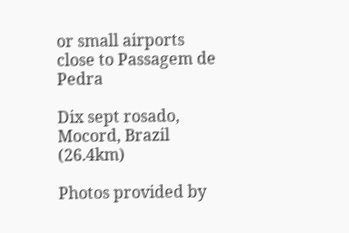or small airports close to Passagem de Pedra

Dix sept rosado, Mocord, Brazil (26.4km)

Photos provided by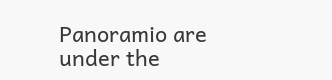Panoramio are under the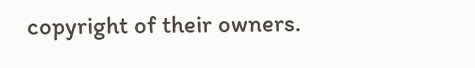copyright of their owners.